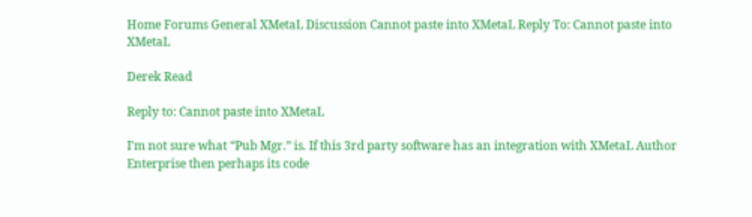Home Forums General XMetaL Discussion Cannot paste into XMetaL Reply To: Cannot paste into XMetaL

Derek Read

Reply to: Cannot paste into XMetaL

I'm not sure what “Pub Mgr.” is. If this 3rd party software has an integration with XMetaL Author Enterprise then perhaps its code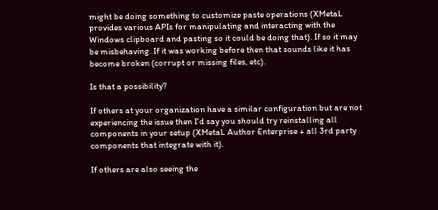might be doing something to customize paste operations (XMetaL provides various APIs for manipulating and interacting with the Windows clipboard and pasting so it could be doing that). If so it may be misbehaving. If it was working before then that sounds like it has become broken (corrupt or missing files, etc).

Is that a possibility?

If others at your organization have a similar configuration but are not experiencing the issue then I'd say you should try reinstalling all components in your setup (XMetaL Author Enterprise + all 3rd party components that integrate with it).

If others are also seeing the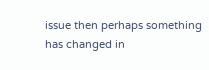issue then perhaps something has changed in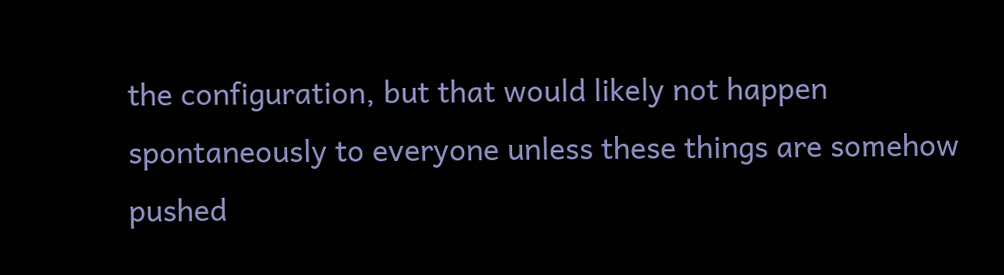the configuration, but that would likely not happen spontaneously to everyone unless these things are somehow pushed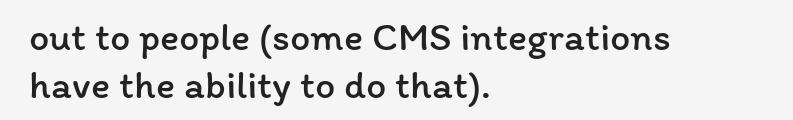out to people (some CMS integrations have the ability to do that).